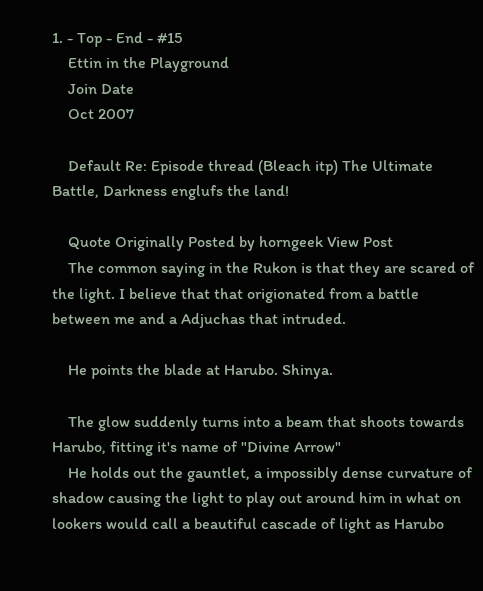1. - Top - End - #15
    Ettin in the Playground
    Join Date
    Oct 2007

    Default Re: Episode thread (Bleach itp) The Ultimate Battle, Darkness englufs the land!

    Quote Originally Posted by horngeek View Post
    The common saying in the Rukon is that they are scared of the light. I believe that that origionated from a battle between me and a Adjuchas that intruded.

    He points the blade at Harubo. Shinya.

    The glow suddenly turns into a beam that shoots towards Harubo, fitting it's name of "Divine Arrow"
    He holds out the gauntlet, a impossibly dense curvature of shadow causing the light to play out around him in what on lookers would call a beautiful cascade of light as Harubo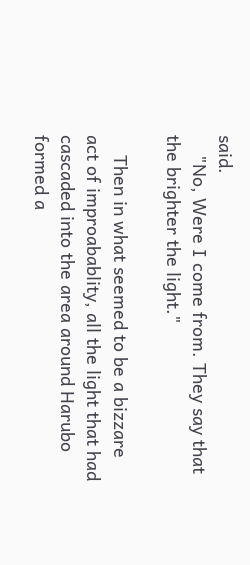said.
    "No, Were I come from. They say that the brighter the light."

    Then in what seemed to be a bizzare act of improabablity, all the light that had cascaded into the area around Harubo formed a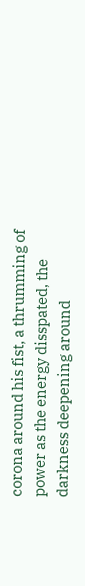corona around his fist, a thrumming of power as the energy disspated, the darkness deepening around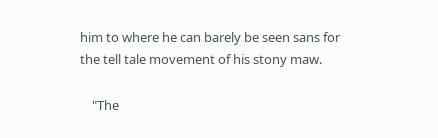him to where he can barely be seen sans for the tell tale movement of his stony maw.

    "The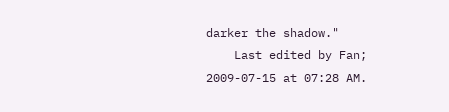darker the shadow."
    Last edited by Fan; 2009-07-15 at 07:28 AM.